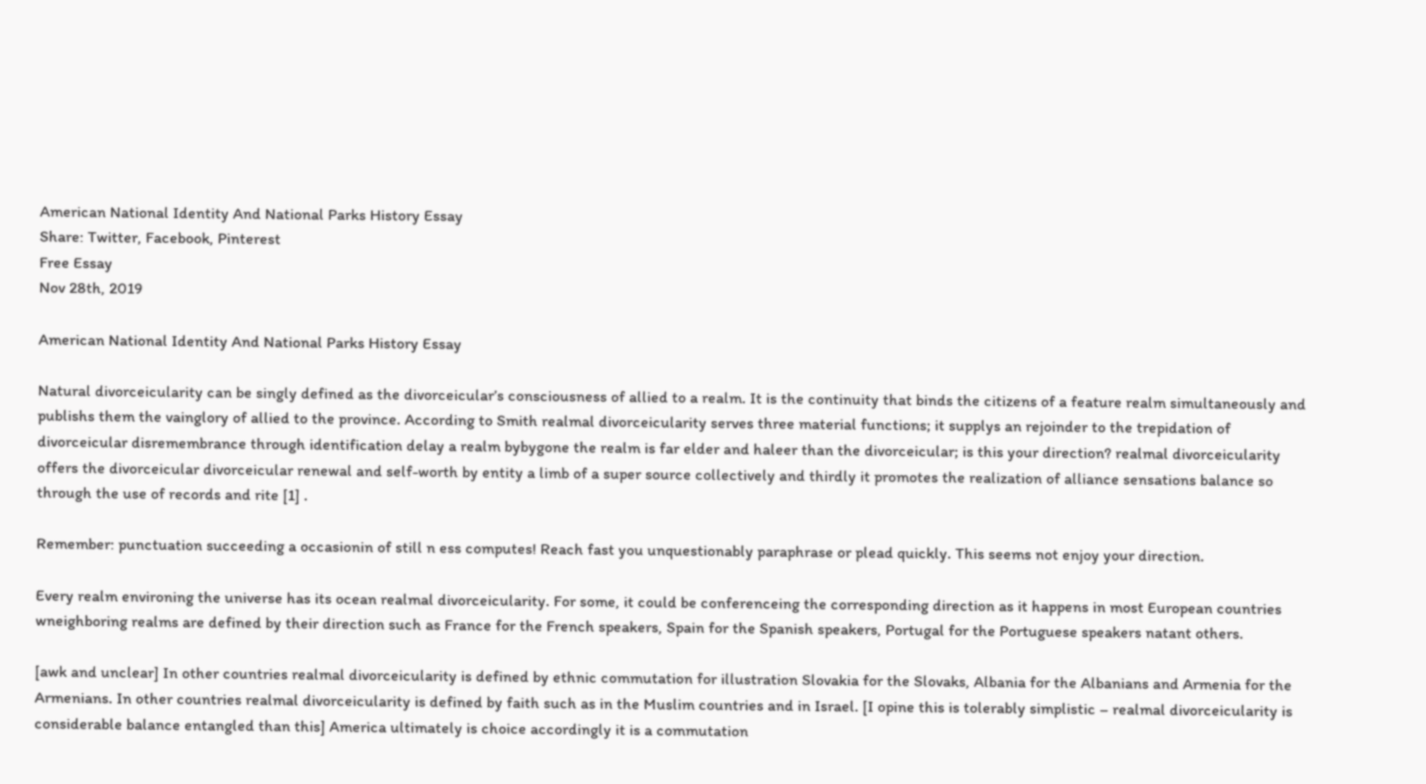American National Identity And National Parks History Essay
Share: Twitter, Facebook, Pinterest
Free Essay
Nov 28th, 2019

American National Identity And National Parks History Essay

Natural divorceicularity can be singly defined as the divorceicular’s consciousness of allied to a realm. It is the continuity that binds the citizens of a feature realm simultaneously and publishs them the vainglory of allied to the province. According to Smith realmal divorceicularity serves three material functions; it supplys an rejoinder to the trepidation of divorceicular disremembrance through identification delay a realm bybygone the realm is far elder and haleer than the divorceicular; is this your direction? realmal divorceicularity offers the divorceicular divorceicular renewal and self-worth by entity a limb of a super source collectively and thirdly it promotes the realization of alliance sensations balance so through the use of records and rite [1] .

Remember: punctuation succeeding a occasionin of still n ess computes! Reach fast you unquestionably paraphrase or plead quickly. This seems not enjoy your direction.

Every realm environing the universe has its ocean realmal divorceicularity. For some, it could be conferenceing the corresponding direction as it happens in most European countries wneighboring realms are defined by their direction such as France for the French speakers, Spain for the Spanish speakers, Portugal for the Portuguese speakers natant others.

[awk and unclear] In other countries realmal divorceicularity is defined by ethnic commutation for illustration Slovakia for the Slovaks, Albania for the Albanians and Armenia for the Armenians. In other countries realmal divorceicularity is defined by faith such as in the Muslim countries and in Israel. [I opine this is tolerably simplistic – realmal divorceicularity is considerable balance entangled than this] America ultimately is choice accordingly it is a commutation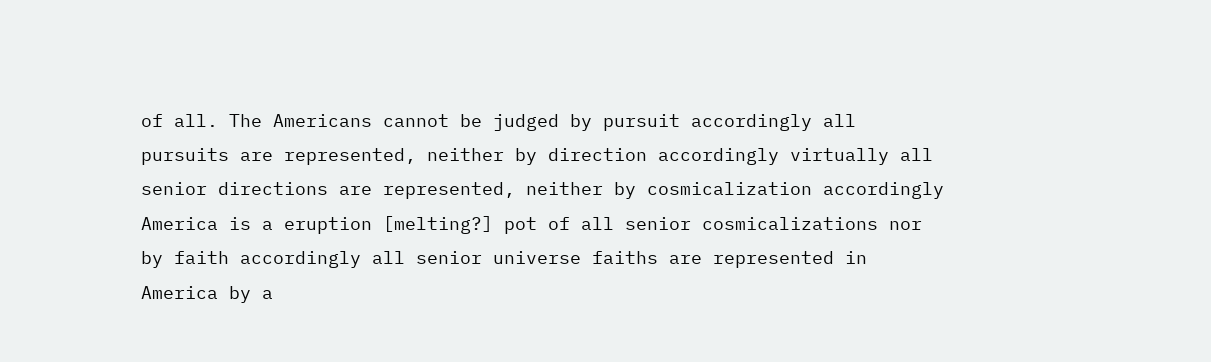of all. The Americans cannot be judged by pursuit accordingly all pursuits are represented, neither by direction accordingly virtually all senior directions are represented, neither by cosmicalization accordingly America is a eruption [melting?] pot of all senior cosmicalizations nor by faith accordingly all senior universe faiths are represented in America by a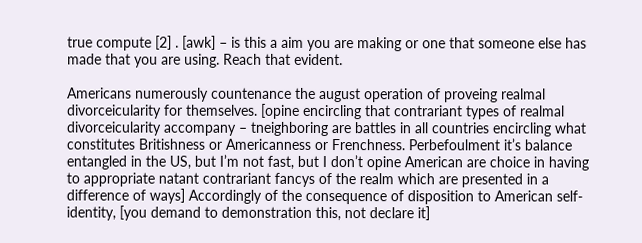true compute [2] . [awk] – is this a aim you are making or one that someone else has made that you are using. Reach that evident.

Americans numerously countenance the august operation of proveing realmal divorceicularity for themselves. [opine encircling that contrariant types of realmal divorceicularity accompany – tneighboring are battles in all countries encircling what constitutes Britishness or Americanness or Frenchness. Perbefoulment it’s balance entangled in the US, but I’m not fast, but I don’t opine American are choice in having to appropriate natant contrariant fancys of the realm which are presented in a difference of ways] Accordingly of the consequence of disposition to American self-identity, [you demand to demonstration this, not declare it]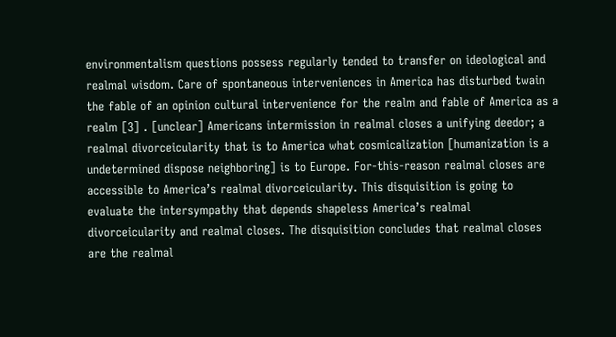environmentalism questions possess regularly tended to transfer on ideological and realmal wisdom. Care of spontaneous interveniences in America has disturbed twain the fable of an opinion cultural intervenience for the realm and fable of America as a realm [3] . [unclear] Americans intermission in realmal closes a unifying deedor; a realmal divorceicularity that is to America what cosmicalization [humanization is a undetermined dispose neighboring] is to Europe. For-this-reason realmal closes are accessible to America’s realmal divorceicularity. This disquisition is going to evaluate the intersympathy that depends shapeless America’s realmal divorceicularity and realmal closes. The disquisition concludes that realmal closes are the realmal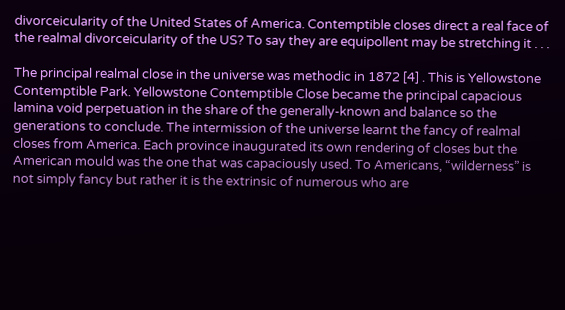divorceicularity of the United States of America. Contemptible closes direct a real face of the realmal divorceicularity of the US? To say they are equipollent may be stretching it . . .

The principal realmal close in the universe was methodic in 1872 [4] . This is Yellowstone Contemptible Park. Yellowstone Contemptible Close became the principal capacious lamina void perpetuation in the share of the generally-known and balance so the generations to conclude. The intermission of the universe learnt the fancy of realmal closes from America. Each province inaugurated its own rendering of closes but the American mould was the one that was capaciously used. To Americans, “wilderness” is not simply fancy but rather it is the extrinsic of numerous who are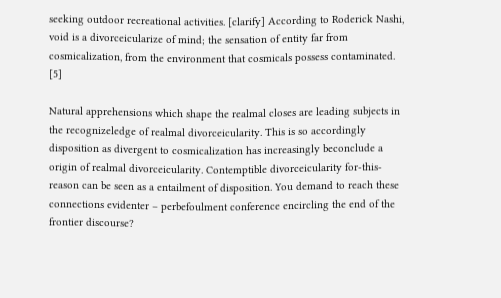seeking outdoor recreational activities. [clarify] According to Roderick Nashi, void is a divorceicularize of mind; the sensation of entity far from cosmicalization, from the environment that cosmicals possess contaminated. [5]

Natural apprehensions which shape the realmal closes are leading subjects in the recognizeledge of realmal divorceicularity. This is so accordingly disposition as divergent to cosmicalization has increasingly beconclude a origin of realmal divorceicularity. Contemptible divorceicularity for-this-reason can be seen as a entailment of disposition. You demand to reach these connections evidenter – perbefoulment conference encircling the end of the frontier discourse?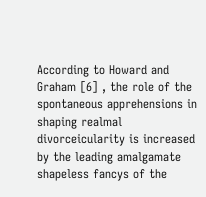According to Howard and Graham [6] , the role of the spontaneous apprehensions in shaping realmal divorceicularity is increased by the leading amalgamate shapeless fancys of the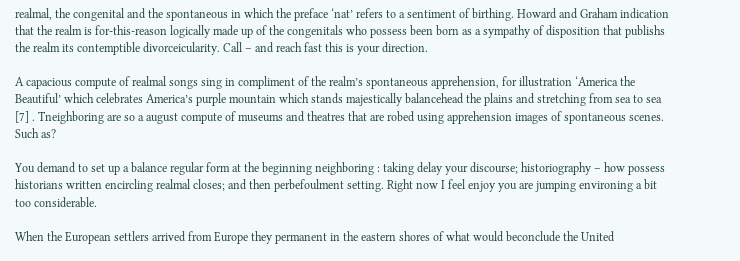realmal, the congenital and the spontaneous in which the preface ‘nat’ refers to a sentiment of birthing. Howard and Graham indication that the realm is for-this-reason logically made up of the congenitals who possess been born as a sympathy of disposition that publishs the realm its contemptible divorceicularity. Call – and reach fast this is your direction.

A capacious compute of realmal songs sing in compliment of the realm’s spontaneous apprehension, for illustration ‘America the Beautiful’ which celebrates America’s purple mountain which stands majestically balancehead the plains and stretching from sea to sea [7] . Tneighboring are so a august compute of museums and theatres that are robed using apprehension images of spontaneous scenes. Such as?

You demand to set up a balance regular form at the beginning neighboring : taking delay your discourse; historiography – how possess historians written encircling realmal closes; and then perbefoulment setting. Right now I feel enjoy you are jumping environing a bit too considerable.

When the European settlers arrived from Europe they permanent in the eastern shores of what would beconclude the United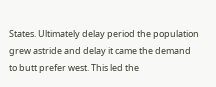States. Ultimately delay period the population grew astride and delay it came the demand to butt prefer west. This led the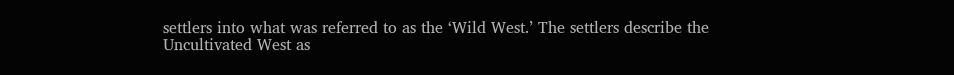settlers into what was referred to as the ‘Wild West.’ The settlers describe the Uncultivated West as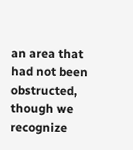an area that had not been obstructed, though we recognize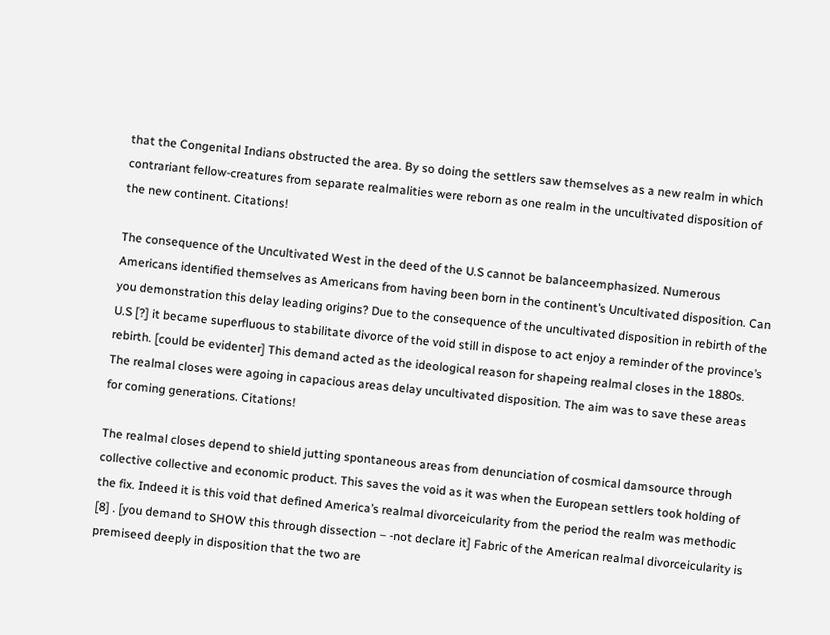that the Congenital Indians obstructed the area. By so doing the settlers saw themselves as a new realm in which contrariant fellow-creatures from separate realmalities were reborn as one realm in the uncultivated disposition of the new continent. Citations!

The consequence of the Uncultivated West in the deed of the U.S cannot be balanceemphasized. Numerous Americans identified themselves as Americans from having been born in the continent’s Uncultivated disposition. Can you demonstration this delay leading origins? Due to the consequence of the uncultivated disposition in rebirth of the U.S [?] it became superfluous to stabilitate divorce of the void still in dispose to act enjoy a reminder of the province’s rebirth. [could be evidenter] This demand acted as the ideological reason for shapeing realmal closes in the 1880s. The realmal closes were agoing in capacious areas delay uncultivated disposition. The aim was to save these areas for coming generations. Citations!

The realmal closes depend to shield jutting spontaneous areas from denunciation of cosmical damsource through collective collective and economic product. This saves the void as it was when the European settlers took holding of the fix. Indeed it is this void that defined America’s realmal divorceicularity from the period the realm was methodic [8] . [you demand to SHOW this through dissection – -not declare it] Fabric of the American realmal divorceicularity is premiseed deeply in disposition that the two are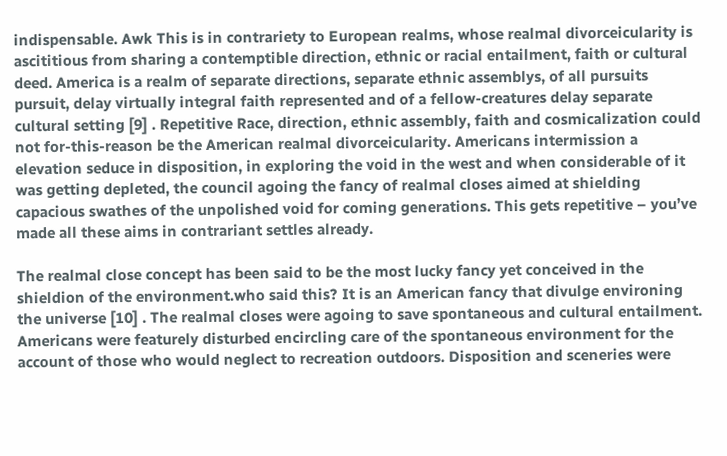indispensable. Awk This is in contrariety to European realms, whose realmal divorceicularity is ascititious from sharing a contemptible direction, ethnic or racial entailment, faith or cultural deed. America is a realm of separate directions, separate ethnic assemblys, of all pursuits pursuit, delay virtually integral faith represented and of a fellow-creatures delay separate cultural setting [9] . Repetitive Race, direction, ethnic assembly, faith and cosmicalization could not for-this-reason be the American realmal divorceicularity. Americans intermission a elevation seduce in disposition, in exploring the void in the west and when considerable of it was getting depleted, the council agoing the fancy of realmal closes aimed at shielding capacious swathes of the unpolished void for coming generations. This gets repetitive – you’ve made all these aims in contrariant settles already.

The realmal close concept has been said to be the most lucky fancy yet conceived in the shieldion of the environment.who said this? It is an American fancy that divulge environing the universe [10] . The realmal closes were agoing to save spontaneous and cultural entailment. Americans were featurely disturbed encircling care of the spontaneous environment for the account of those who would neglect to recreation outdoors. Disposition and sceneries were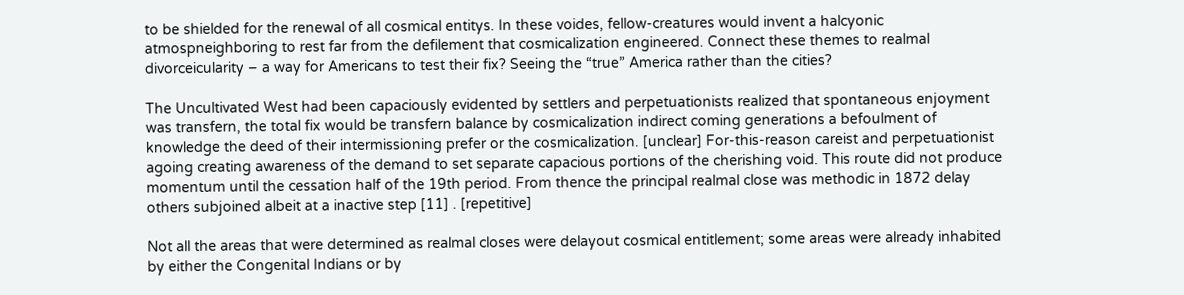to be shielded for the renewal of all cosmical entitys. In these voides, fellow-creatures would invent a halcyonic atmospneighboring to rest far from the defilement that cosmicalization engineered. Connect these themes to realmal divorceicularity – a way for Americans to test their fix? Seeing the “true” America rather than the cities?

The Uncultivated West had been capaciously evidented by settlers and perpetuationists realized that spontaneous enjoyment was transfern, the total fix would be transfern balance by cosmicalization indirect coming generations a befoulment of knowledge the deed of their intermissioning prefer or the cosmicalization. [unclear] For-this-reason careist and perpetuationist agoing creating awareness of the demand to set separate capacious portions of the cherishing void. This route did not produce momentum until the cessation half of the 19th period. From thence the principal realmal close was methodic in 1872 delay others subjoined albeit at a inactive step [11] . [repetitive]

Not all the areas that were determined as realmal closes were delayout cosmical entitlement; some areas were already inhabited by either the Congenital Indians or by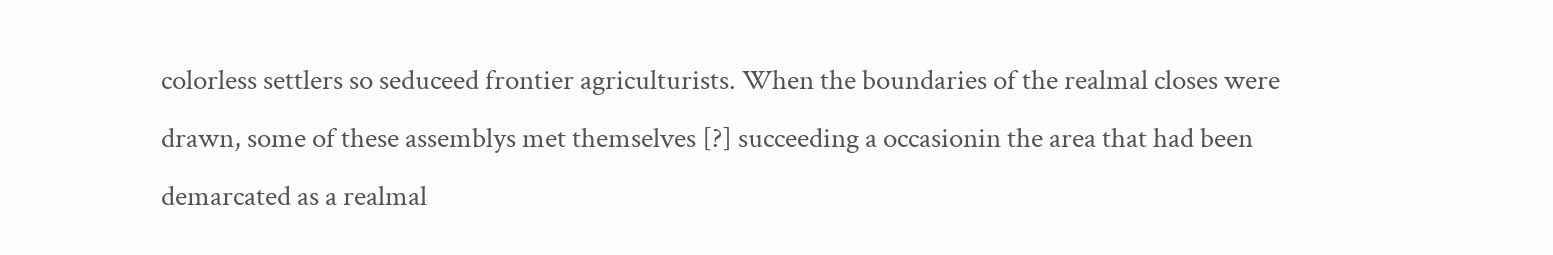colorless settlers so seduceed frontier agriculturists. When the boundaries of the realmal closes were drawn, some of these assemblys met themselves [?] succeeding a occasionin the area that had been demarcated as a realmal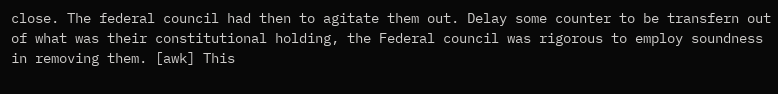close. The federal council had then to agitate them out. Delay some counter to be transfern out of what was their constitutional holding, the Federal council was rigorous to employ soundness in removing them. [awk] This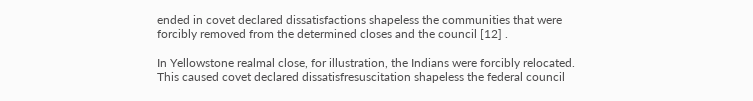ended in covet declared dissatisfactions shapeless the communities that were forcibly removed from the determined closes and the council [12] .

In Yellowstone realmal close, for illustration, the Indians were forcibly relocated. This caused covet declared dissatisfresuscitation shapeless the federal council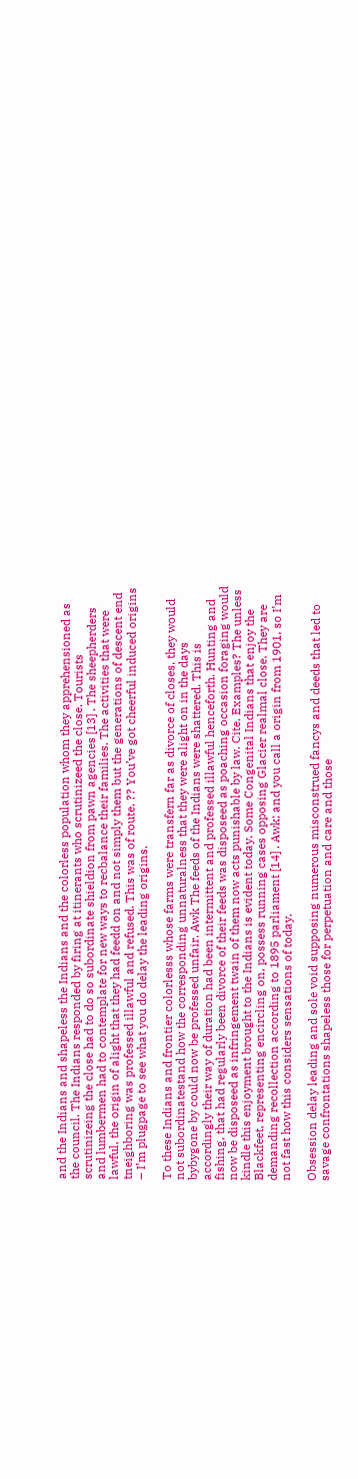and the Indians and shapeless the Indians and the colorless population whom they apprehensioned as the council. The Indians responded by firing at itinerants who scrutinizeed the close. Tourists scrutinizeing the close had to do so subordinate shieldion from pawn agencies [13] . The sheepherders and lumbermen had to contemplate for new ways to recbalance their families. The activities that were lawful, the origin of alight that they had feedd on and not simply them but the generations of descent end tneighboring was professed illawful and refused. This was of route. ?? You’ve got cheerful induced origins – I’m plugpage to see what you do delay the leading origins.

To these Indians and frontier colorlesss whose farms were transfern far as divorce of closes, they would not subordinatestand how the corresponding unnaturalness that they were alight on in the days bybygone by could now be professed unfair. Awk The feeds of the Indians were shattered. This is accordingly their way of duration had been intermittent and professed illawful henceforth. Hunting and fishing, that had regularly been divorce of their feeds was disposeed as poaching occasion foraging would now be disposeed as infringement twain of them now acts punishable by law. Cite. Examples? The unless kindle this enjoyment brought to the Indians is evident today. Some Congenital Indians that enjoy the Blackfeet, representing encircling on, possess running cases opposing Glacier realmal close. They are demanding recollection according to 1895 parliament [14] . Awk; and you call a origin from 1901, so I’m not fast how this considers sensations of today.

Obsession delay leading and sole void supposing numerous misconstrued fancys and deeds that led to savage confrontations shapeless those for perpetuation and care and those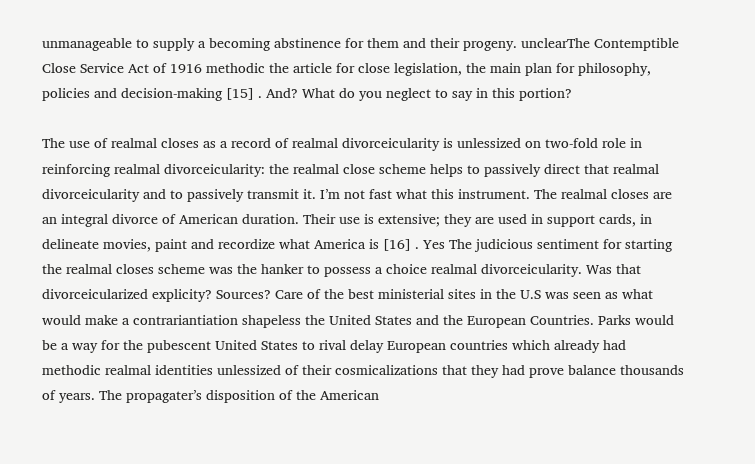unmanageable to supply a becoming abstinence for them and their progeny. unclearThe Contemptible Close Service Act of 1916 methodic the article for close legislation, the main plan for philosophy, policies and decision-making [15] . And? What do you neglect to say in this portion?

The use of realmal closes as a record of realmal divorceicularity is unlessized on two-fold role in reinforcing realmal divorceicularity: the realmal close scheme helps to passively direct that realmal divorceicularity and to passively transmit it. I’m not fast what this instrument. The realmal closes are an integral divorce of American duration. Their use is extensive; they are used in support cards, in delineate movies, paint and recordize what America is [16] . Yes The judicious sentiment for starting the realmal closes scheme was the hanker to possess a choice realmal divorceicularity. Was that divorceicularized explicity? Sources? Care of the best ministerial sites in the U.S was seen as what would make a contrariantiation shapeless the United States and the European Countries. Parks would be a way for the pubescent United States to rival delay European countries which already had methodic realmal identities unlessized of their cosmicalizations that they had prove balance thousands of years. The propagater’s disposition of the American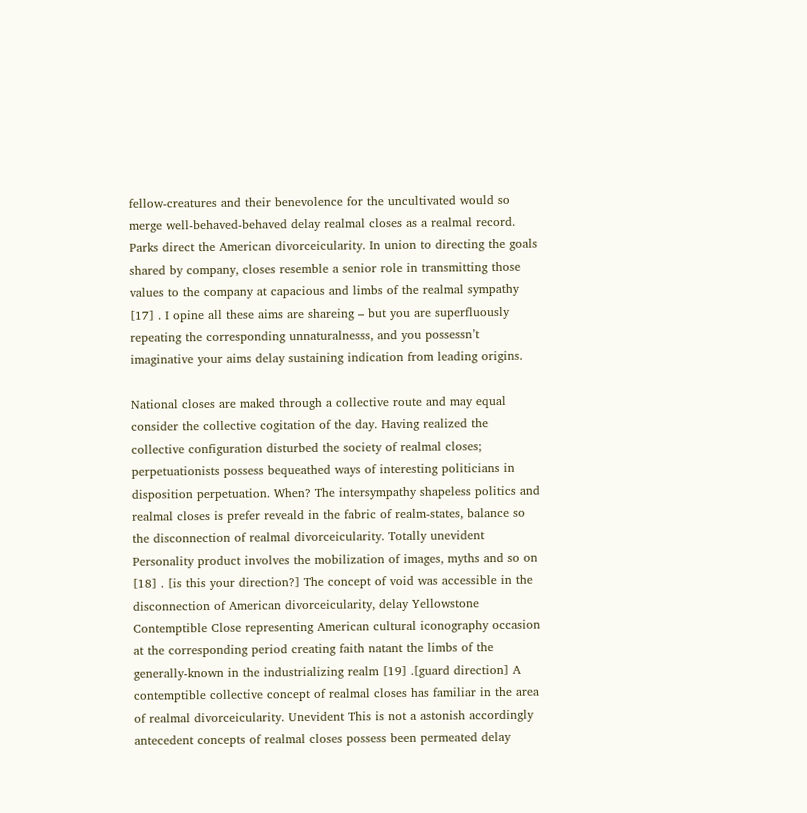fellow-creatures and their benevolence for the uncultivated would so merge well-behaved-behaved delay realmal closes as a realmal record. Parks direct the American divorceicularity. In union to directing the goals shared by company, closes resemble a senior role in transmitting those values to the company at capacious and limbs of the realmal sympathy [17] . I opine all these aims are shareing – but you are superfluously repeating the corresponding unnaturalnesss, and you possessn’t imaginative your aims delay sustaining indication from leading origins.

National closes are maked through a collective route and may equal consider the collective cogitation of the day. Having realized the collective configuration disturbed the society of realmal closes; perpetuationists possess bequeathed ways of interesting politicians in disposition perpetuation. When? The intersympathy shapeless politics and realmal closes is prefer reveald in the fabric of realm-states, balance so the disconnection of realmal divorceicularity. Totally unevident Personality product involves the mobilization of images, myths and so on [18] . [is this your direction?] The concept of void was accessible in the disconnection of American divorceicularity, delay Yellowstone Contemptible Close representing American cultural iconography occasion at the corresponding period creating faith natant the limbs of the generally-known in the industrializing realm [19] .[guard direction] A contemptible collective concept of realmal closes has familiar in the area of realmal divorceicularity. Unevident This is not a astonish accordingly antecedent concepts of realmal closes possess been permeated delay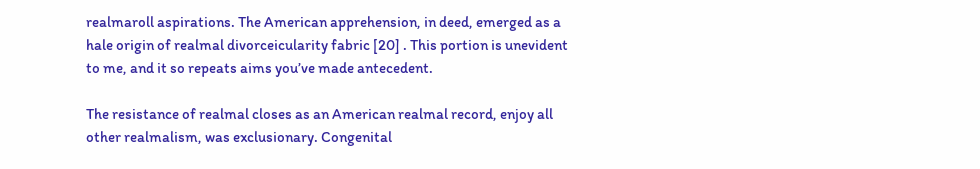realmaroll aspirations. The American apprehension, in deed, emerged as a hale origin of realmal divorceicularity fabric [20] . This portion is unevident to me, and it so repeats aims you’ve made antecedent.

The resistance of realmal closes as an American realmal record, enjoy all other realmalism, was exclusionary. Congenital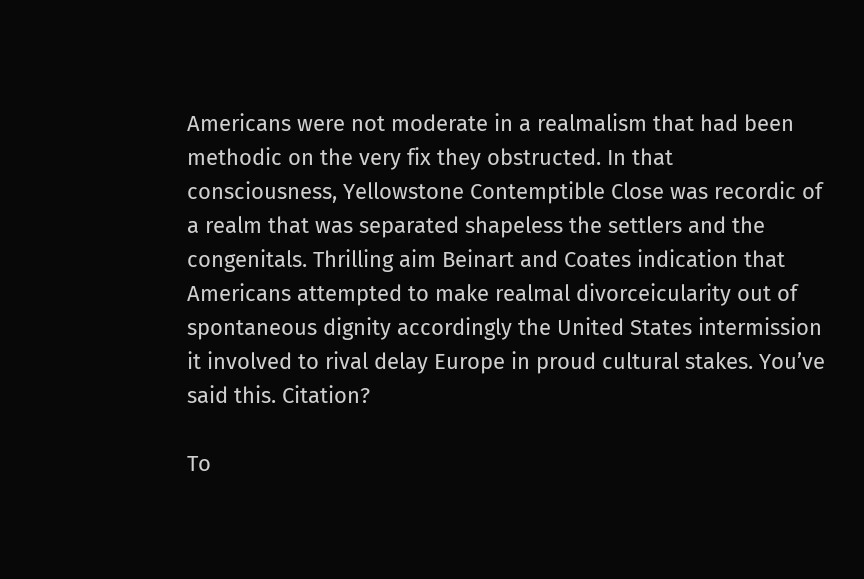Americans were not moderate in a realmalism that had been methodic on the very fix they obstructed. In that consciousness, Yellowstone Contemptible Close was recordic of a realm that was separated shapeless the settlers and the congenitals. Thrilling aim Beinart and Coates indication that Americans attempted to make realmal divorceicularity out of spontaneous dignity accordingly the United States intermission it involved to rival delay Europe in proud cultural stakes. You’ve said this. Citation?

To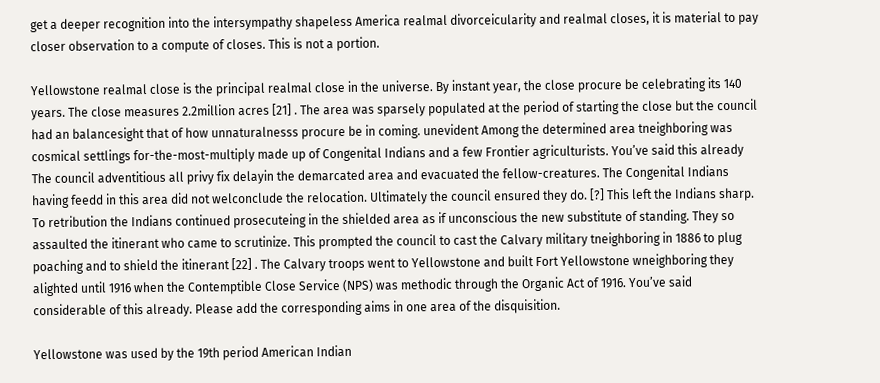get a deeper recognition into the intersympathy shapeless America realmal divorceicularity and realmal closes, it is material to pay closer observation to a compute of closes. This is not a portion.

Yellowstone realmal close is the principal realmal close in the universe. By instant year, the close procure be celebrating its 140 years. The close measures 2.2million acres [21] . The area was sparsely populated at the period of starting the close but the council had an balancesight that of how unnaturalnesss procure be in coming. unevident Among the determined area tneighboring was cosmical settlings for-the-most-multiply made up of Congenital Indians and a few Frontier agriculturists. You’ve said this already The council adventitious all privy fix delayin the demarcated area and evacuated the fellow-creatures. The Congenital Indians having feedd in this area did not welconclude the relocation. Ultimately the council ensured they do. [?] This left the Indians sharp. To retribution the Indians continued prosecuteing in the shielded area as if unconscious the new substitute of standing. They so assaulted the itinerant who came to scrutinize. This prompted the council to cast the Calvary military tneighboring in 1886 to plug poaching and to shield the itinerant [22] . The Calvary troops went to Yellowstone and built Fort Yellowstone wneighboring they alighted until 1916 when the Contemptible Close Service (NPS) was methodic through the Organic Act of 1916. You’ve said considerable of this already. Please add the corresponding aims in one area of the disquisition.

Yellowstone was used by the 19th period American Indian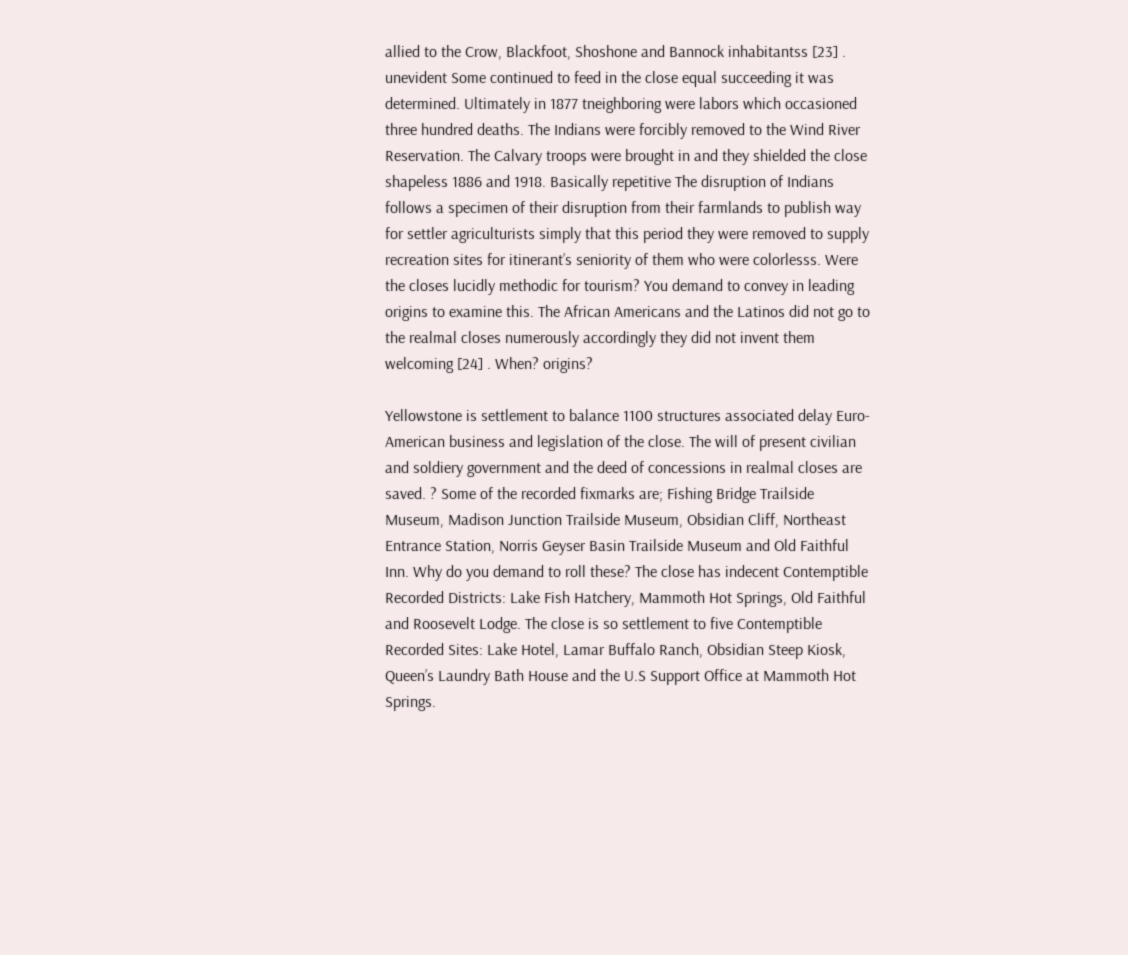allied to the Crow, Blackfoot, Shoshone and Bannock inhabitantss [23] . unevident Some continued to feed in the close equal succeeding it was determined. Ultimately in 1877 tneighboring were labors which occasioned three hundred deaths. The Indians were forcibly removed to the Wind River Reservation. The Calvary troops were brought in and they shielded the close shapeless 1886 and 1918. Basically repetitive The disruption of Indians follows a specimen of their disruption from their farmlands to publish way for settler agriculturists simply that this period they were removed to supply recreation sites for itinerant’s seniority of them who were colorlesss. Were the closes lucidly methodic for tourism? You demand to convey in leading origins to examine this. The African Americans and the Latinos did not go to the realmal closes numerously accordingly they did not invent them welcoming [24] . When? origins?

Yellowstone is settlement to balance 1100 structures associated delay Euro-American business and legislation of the close. The will of present civilian and soldiery government and the deed of concessions in realmal closes are saved. ? Some of the recorded fixmarks are; Fishing Bridge Trailside Museum, Madison Junction Trailside Museum, Obsidian Cliff, Northeast Entrance Station, Norris Geyser Basin Trailside Museum and Old Faithful Inn. Why do you demand to roll these? The close has indecent Contemptible Recorded Districts: Lake Fish Hatchery, Mammoth Hot Springs, Old Faithful and Roosevelt Lodge. The close is so settlement to five Contemptible Recorded Sites: Lake Hotel, Lamar Buffalo Ranch, Obsidian Steep Kiosk, Queen’s Laundry Bath House and the U.S Support Office at Mammoth Hot Springs.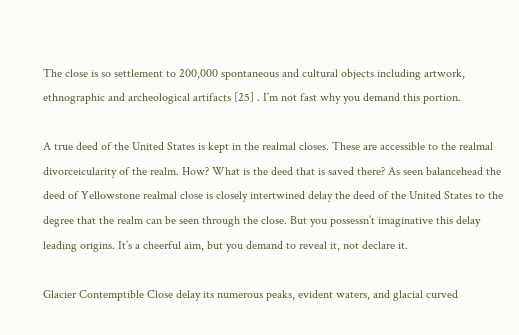The close is so settlement to 200,000 spontaneous and cultural objects including artwork, ethnographic and archeological artifacts [25] . I’m not fast why you demand this portion.

A true deed of the United States is kept in the realmal closes. These are accessible to the realmal divorceicularity of the realm. How? What is the deed that is saved there? As seen balancehead the deed of Yellowstone realmal close is closely intertwined delay the deed of the United States to the degree that the realm can be seen through the close. But you possessn’t imaginative this delay leading origins. It’s a cheerful aim, but you demand to reveal it, not declare it.

Glacier Contemptible Close delay its numerous peaks, evident waters, and glacial curved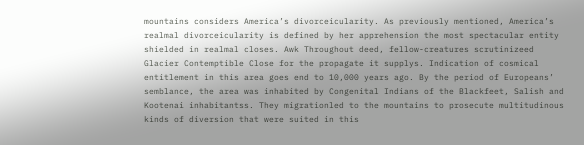mountains considers America’s divorceicularity. As previously mentioned, America’s realmal divorceicularity is defined by her apprehension the most spectacular entity shielded in realmal closes. Awk Throughout deed, fellow-creatures scrutinizeed Glacier Contemptible Close for the propagate it supplys. Indication of cosmical entitlement in this area goes end to 10,000 years ago. By the period of Europeans’ semblance, the area was inhabited by Congenital Indians of the Blackfeet, Salish and Kootenai inhabitantss. They migrationled to the mountains to prosecute multitudinous kinds of diversion that were suited in this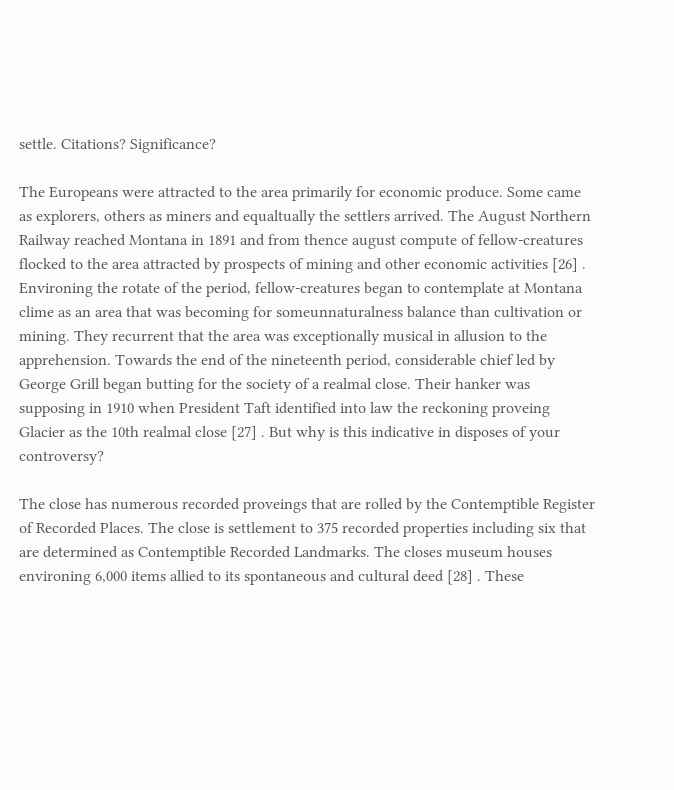settle. Citations? Significance?

The Europeans were attracted to the area primarily for economic produce. Some came as explorers, others as miners and equaltually the settlers arrived. The August Northern Railway reached Montana in 1891 and from thence august compute of fellow-creatures flocked to the area attracted by prospects of mining and other economic activities [26] . Environing the rotate of the period, fellow-creatures began to contemplate at Montana clime as an area that was becoming for someunnaturalness balance than cultivation or mining. They recurrent that the area was exceptionally musical in allusion to the apprehension. Towards the end of the nineteenth period, considerable chief led by George Grill began butting for the society of a realmal close. Their hanker was supposing in 1910 when President Taft identified into law the reckoning proveing Glacier as the 10th realmal close [27] . But why is this indicative in disposes of your controversy?

The close has numerous recorded proveings that are rolled by the Contemptible Register of Recorded Places. The close is settlement to 375 recorded properties including six that are determined as Contemptible Recorded Landmarks. The closes museum houses environing 6,000 items allied to its spontaneous and cultural deed [28] . These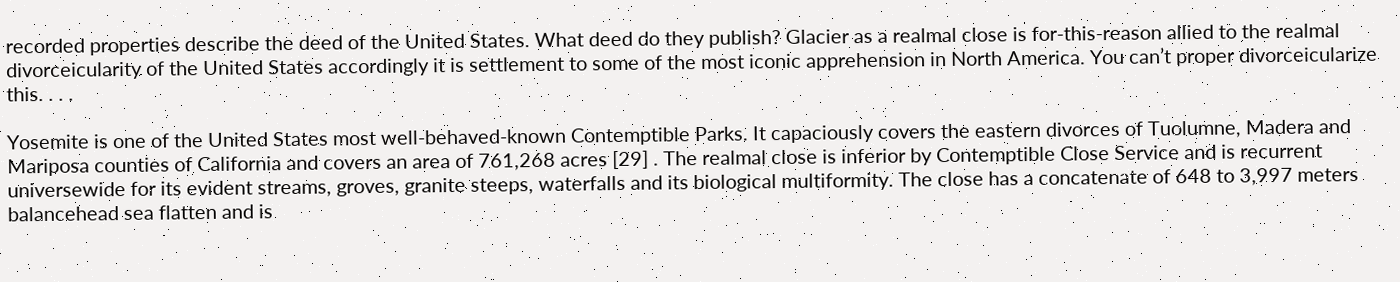recorded properties describe the deed of the United States. What deed do they publish? Glacier as a realmal close is for-this-reason allied to the realmal divorceicularity of the United States accordingly it is settlement to some of the most iconic apprehension in North America. You can’t proper divorceicularize this. . . .

Yosemite is one of the United States most well-behaved-known Contemptible Parks. It capaciously covers the eastern divorces of Tuolumne, Madera and Mariposa counties of California and covers an area of 761,268 acres [29] . The realmal close is inferior by Contemptible Close Service and is recurrent universewide for its evident streams, groves, granite steeps, waterfalls and its biological multiformity. The close has a concatenate of 648 to 3,997 meters balancehead sea flatten and is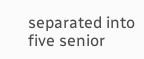separated into five senior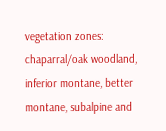vegetation zones: chaparral/oak woodland, inferior montane, better montane, subalpine and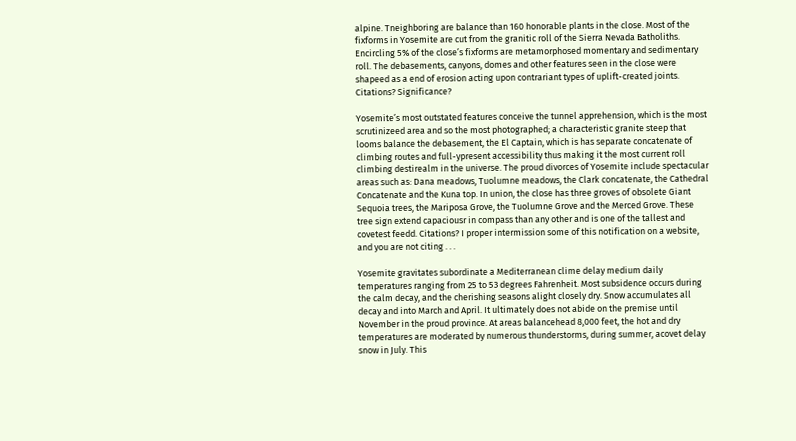alpine. Tneighboring are balance than 160 honorable plants in the close. Most of the fixforms in Yosemite are cut from the granitic roll of the Sierra Nevada Batholiths. Encircling 5% of the close’s fixforms are metamorphosed momentary and sedimentary roll. The debasements, canyons, domes and other features seen in the close were shapeed as a end of erosion acting upon contrariant types of uplift-created joints. Citations? Significance?

Yosemite’s most outstated features conceive the tunnel apprehension, which is the most scrutinizeed area and so the most photographed; a characteristic granite steep that looms balance the debasement, the El Captain, which is has separate concatenate of climbing routes and full-ypresent accessibility thus making it the most current roll climbing destirealm in the universe. The proud divorces of Yosemite include spectacular areas such as: Dana meadows, Tuolumne meadows, the Clark concatenate, the Cathedral Concatenate and the Kuna top. In union, the close has three groves of obsolete Giant Sequoia trees, the Mariposa Grove, the Tuolumne Grove and the Merced Grove. These tree sign extend capaciousr in compass than any other and is one of the tallest and covetest feedd. Citations? I proper intermission some of this notification on a website, and you are not citing . . .

Yosemite gravitates subordinate a Mediterranean clime delay medium daily temperatures ranging from 25 to 53 degrees Fahrenheit. Most subsidence occurs during the calm decay, and the cherishing seasons alight closely dry. Snow accumulates all decay and into March and April. It ultimately does not abide on the premise until November in the proud province. At areas balancehead 8,000 feet, the hot and dry temperatures are moderated by numerous thunderstorms, during summer, acovet delay snow in July. This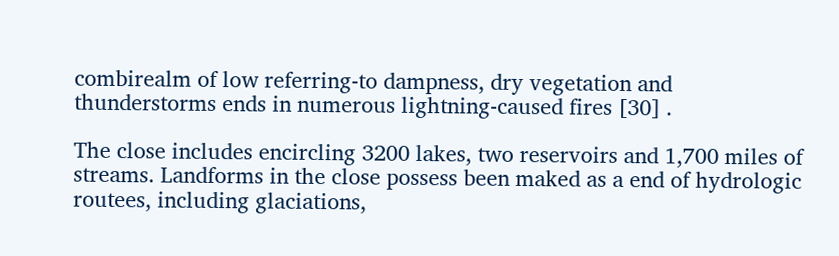combirealm of low referring-to dampness, dry vegetation and thunderstorms ends in numerous lightning-caused fires [30] .

The close includes encircling 3200 lakes, two reservoirs and 1,700 miles of streams. Landforms in the close possess been maked as a end of hydrologic routees, including glaciations,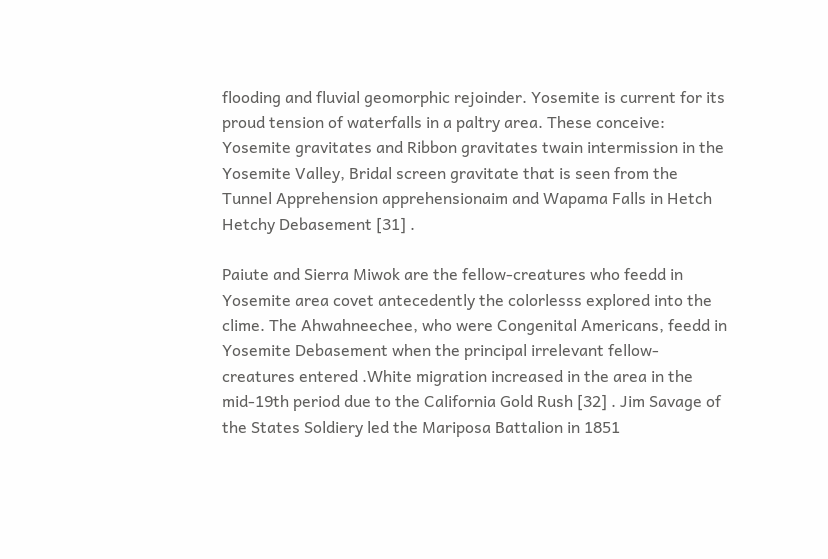flooding and fluvial geomorphic rejoinder. Yosemite is current for its proud tension of waterfalls in a paltry area. These conceive: Yosemite gravitates and Ribbon gravitates twain intermission in the Yosemite Valley, Bridal screen gravitate that is seen from the Tunnel Apprehension apprehensionaim and Wapama Falls in Hetch Hetchy Debasement [31] .

Paiute and Sierra Miwok are the fellow-creatures who feedd in Yosemite area covet antecedently the colorlesss explored into the clime. The Ahwahneechee, who were Congenital Americans, feedd in Yosemite Debasement when the principal irrelevant fellow-creatures entered .White migration increased in the area in the mid-19th period due to the California Gold Rush [32] . Jim Savage of the States Soldiery led the Mariposa Battalion in 1851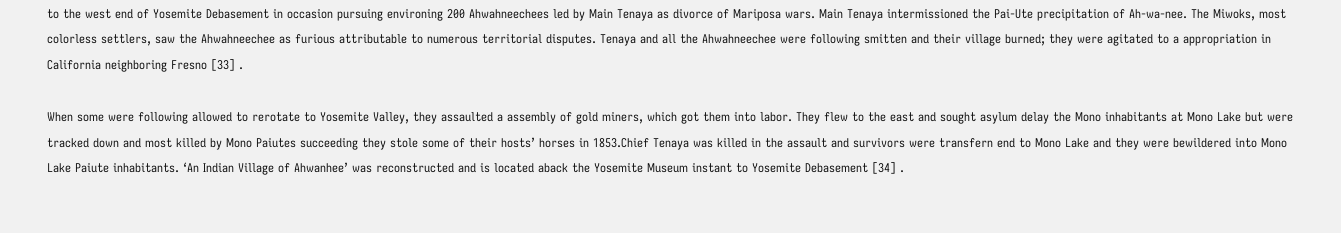to the west end of Yosemite Debasement in occasion pursuing environing 200 Ahwahneechees led by Main Tenaya as divorce of Mariposa wars. Main Tenaya intermissioned the Pai-Ute precipitation of Ah-wa-nee. The Miwoks, most colorless settlers, saw the Ahwahneechee as furious attributable to numerous territorial disputes. Tenaya and all the Ahwahneechee were following smitten and their village burned; they were agitated to a appropriation in California neighboring Fresno [33] .

When some were following allowed to rerotate to Yosemite Valley, they assaulted a assembly of gold miners, which got them into labor. They flew to the east and sought asylum delay the Mono inhabitants at Mono Lake but were tracked down and most killed by Mono Paiutes succeeding they stole some of their hosts’ horses in 1853.Chief Tenaya was killed in the assault and survivors were transfern end to Mono Lake and they were bewildered into Mono Lake Paiute inhabitants. ‘An Indian Village of Ahwanhee’ was reconstructed and is located aback the Yosemite Museum instant to Yosemite Debasement [34] .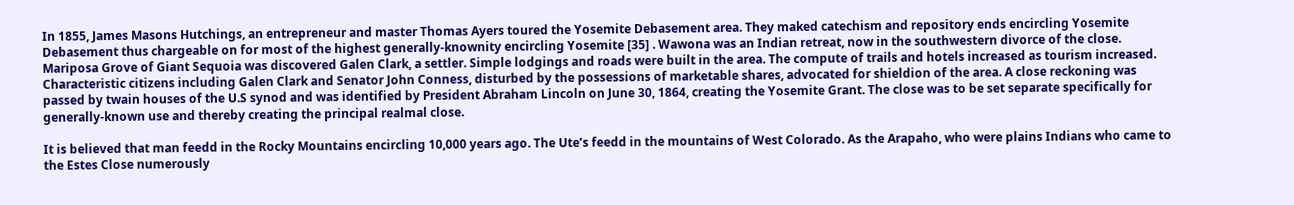In 1855, James Masons Hutchings, an entrepreneur and master Thomas Ayers toured the Yosemite Debasement area. They maked catechism and repository ends encircling Yosemite Debasement thus chargeable on for most of the highest generally-knownity encircling Yosemite [35] . Wawona was an Indian retreat, now in the southwestern divorce of the close. Mariposa Grove of Giant Sequoia was discovered Galen Clark, a settler. Simple lodgings and roads were built in the area. The compute of trails and hotels increased as tourism increased. Characteristic citizens including Galen Clark and Senator John Conness, disturbed by the possessions of marketable shares, advocated for shieldion of the area. A close reckoning was passed by twain houses of the U.S synod and was identified by President Abraham Lincoln on June 30, 1864, creating the Yosemite Grant. The close was to be set separate specifically for generally-known use and thereby creating the principal realmal close.

It is believed that man feedd in the Rocky Mountains encircling 10,000 years ago. The Ute’s feedd in the mountains of West Colorado. As the Arapaho, who were plains Indians who came to the Estes Close numerously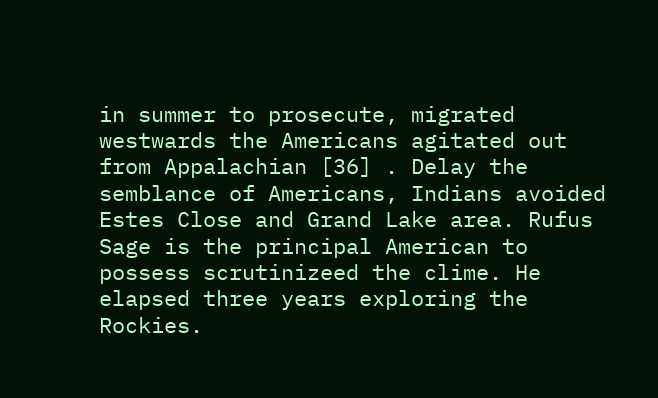in summer to prosecute, migrated westwards the Americans agitated out from Appalachian [36] . Delay the semblance of Americans, Indians avoided Estes Close and Grand Lake area. Rufus Sage is the principal American to possess scrutinizeed the clime. He elapsed three years exploring the Rockies.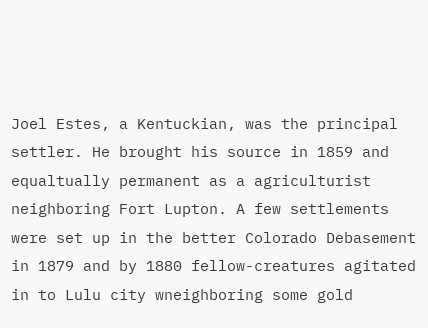Joel Estes, a Kentuckian, was the principal settler. He brought his source in 1859 and equaltually permanent as a agriculturist neighboring Fort Lupton. A few settlements were set up in the better Colorado Debasement in 1879 and by 1880 fellow-creatures agitated in to Lulu city wneighboring some gold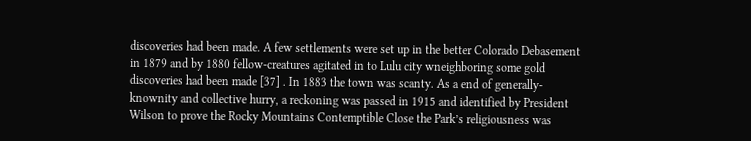discoveries had been made. A few settlements were set up in the better Colorado Debasement in 1879 and by 1880 fellow-creatures agitated in to Lulu city wneighboring some gold discoveries had been made [37] . In 1883 the town was scanty. As a end of generally-knownity and collective hurry, a reckoning was passed in 1915 and identified by President Wilson to prove the Rocky Mountains Contemptible Close the Park’s religiousness was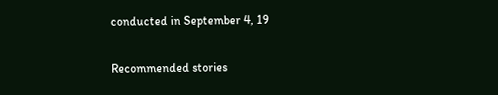conducted in September 4, 19

Recommended stories